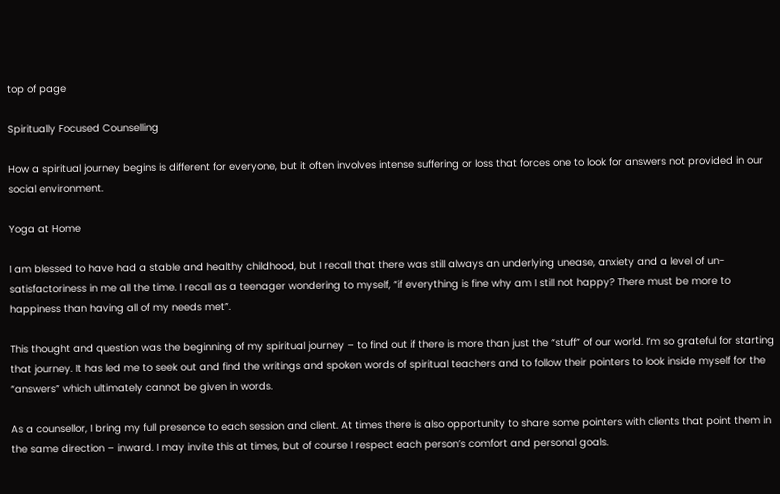top of page

Spiritually Focused Counselling

How a spiritual journey begins is different for everyone, but it often involves intense suffering or loss that forces one to look for answers not provided in our social environment.

Yoga at Home

I am blessed to have had a stable and healthy childhood, but I recall that there was still always an underlying unease, anxiety and a level of un-satisfactoriness in me all the time. I recall as a teenager wondering to myself, “if everything is fine why am I still not happy? There must be more to happiness than having all of my needs met”.

This thought and question was the beginning of my spiritual journey – to find out if there is more than just the “stuff” of our world. I’m so grateful for starting that journey. It has led me to seek out and find the writings and spoken words of spiritual teachers and to follow their pointers to look inside myself for the “answers” which ultimately cannot be given in words.

As a counsellor, I bring my full presence to each session and client. At times there is also opportunity to share some pointers with clients that point them in the same direction – inward. I may invite this at times, but of course I respect each person’s comfort and personal goals.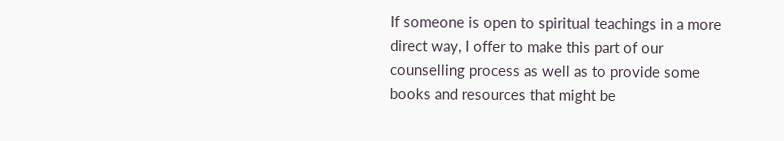If someone is open to spiritual teachings in a more direct way, I offer to make this part of our counselling process as well as to provide some books and resources that might be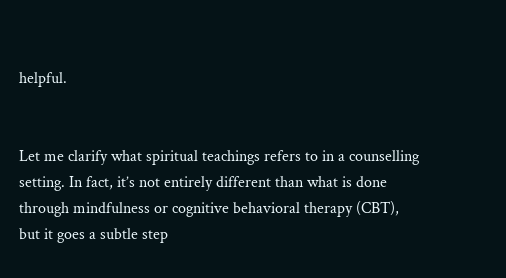helpful.


Let me clarify what spiritual teachings refers to in a counselling setting. In fact, it’s not entirely different than what is done through mindfulness or cognitive behavioral therapy (CBT), but it goes a subtle step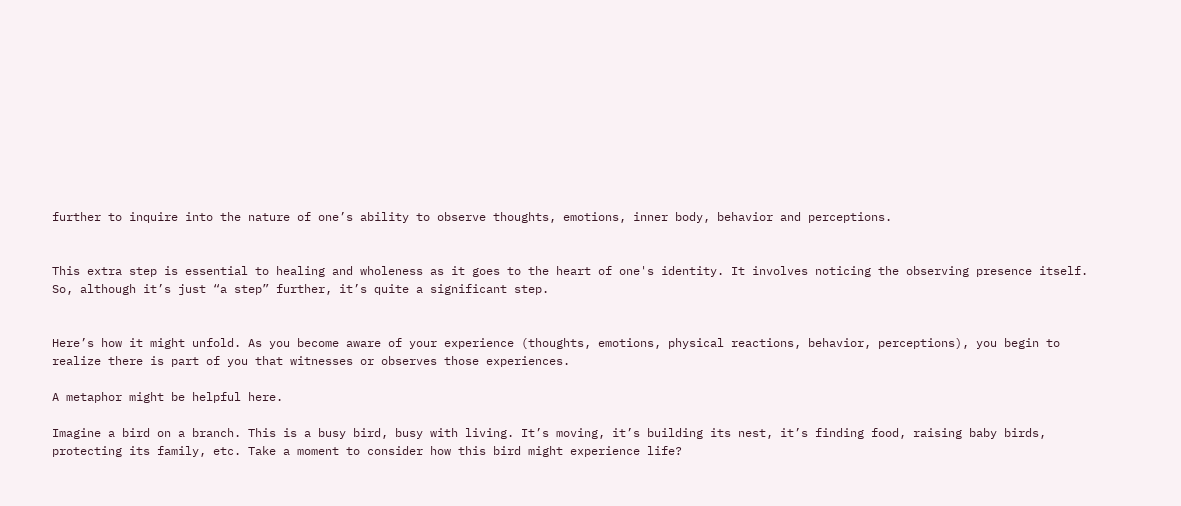further to inquire into the nature of one’s ability to observe thoughts, emotions, inner body, behavior and perceptions.


This extra step is essential to healing and wholeness as it goes to the heart of one's identity. It involves noticing the observing presence itself. So, although it’s just “a step” further, it’s quite a significant step.


Here’s how it might unfold. As you become aware of your experience (thoughts, emotions, physical reactions, behavior, perceptions), you begin to realize there is part of you that witnesses or observes those experiences.

A metaphor might be helpful here.

Imagine a bird on a branch. This is a busy bird, busy with living. It’s moving, it’s building its nest, it’s finding food, raising baby birds, protecting its family, etc. Take a moment to consider how this bird might experience life?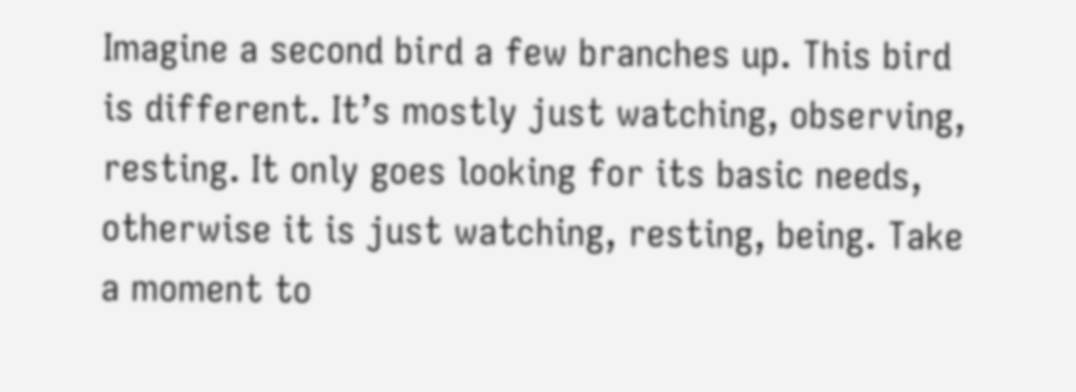Imagine a second bird a few branches up. This bird is different. It’s mostly just watching, observing, resting. It only goes looking for its basic needs, otherwise it is just watching, resting, being. Take a moment to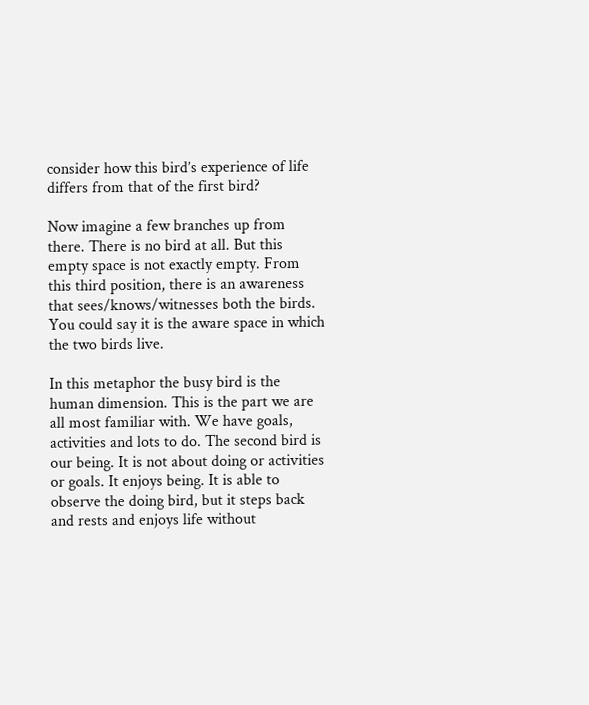consider how this bird’s experience of life differs from that of the first bird?

Now imagine a few branches up from there. There is no bird at all. But this empty space is not exactly empty. From this third position, there is an awareness that sees/knows/witnesses both the birds. You could say it is the aware space in which the two birds live.

In this metaphor the busy bird is the human dimension. This is the part we are all most familiar with. We have goals, activities and lots to do. The second bird is our being. It is not about doing or activities or goals. It enjoys being. It is able to observe the doing bird, but it steps back and rests and enjoys life without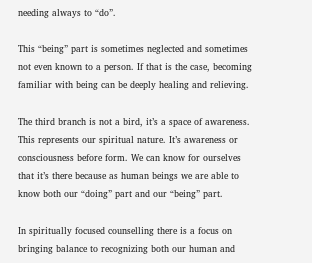needing always to “do”.

This “being” part is sometimes neglected and sometimes not even known to a person. If that is the case, becoming familiar with being can be deeply healing and relieving.

The third branch is not a bird, it’s a space of awareness. This represents our spiritual nature. It’s awareness or consciousness before form. We can know for ourselves that it’s there because as human beings we are able to know both our “doing” part and our “being” part.

In spiritually focused counselling there is a focus on bringing balance to recognizing both our human and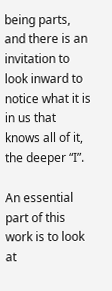being parts, and there is an invitation to look inward to notice what it is in us that knows all of it, the deeper “I”.

An essential part of this work is to look at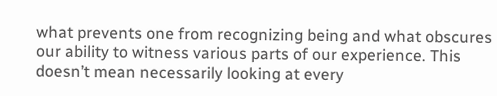what prevents one from recognizing being and what obscures our ability to witness various parts of our experience. This doesn’t mean necessarily looking at every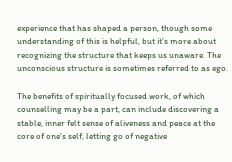experience that has shaped a person, though some understanding of this is helpful, but it’s more about recognizing the structure that keeps us unaware. The unconscious structure is sometimes referred to as ego.

The benefits of spiritually focused work, of which counselling may be a part, can include discovering a stable, inner felt sense of aliveness and peace at the core of one's self, letting go of negative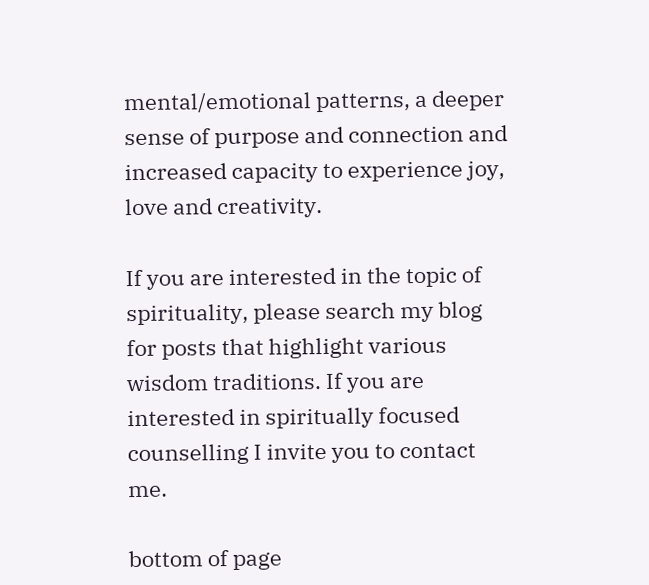mental/emotional patterns, a deeper sense of purpose and connection and increased capacity to experience joy, love and creativity.

If you are interested in the topic of spirituality, please search my blog for posts that highlight various wisdom traditions. If you are interested in spiritually focused counselling I invite you to contact me.

bottom of page